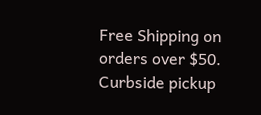Free Shipping on orders over $50. Curbside pickup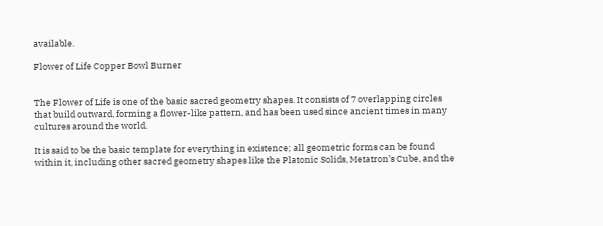available.

Flower of Life Copper Bowl Burner


The Flower of Life is one of the basic sacred geometry shapes. It consists of 7 overlapping circles that build outward, forming a flower-like pattern, and has been used since ancient times in many cultures around the world.

It is said to be the basic template for everything in existence; all geometric forms can be found within it, including other sacred geometry shapes like the Platonic Solids, Metatron’s Cube, and the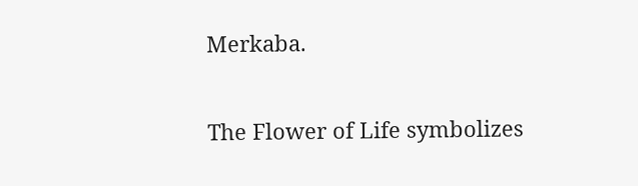Merkaba.

The Flower of Life symbolizes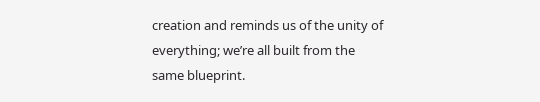creation and reminds us of the unity of everything; we’re all built from the same blueprint.